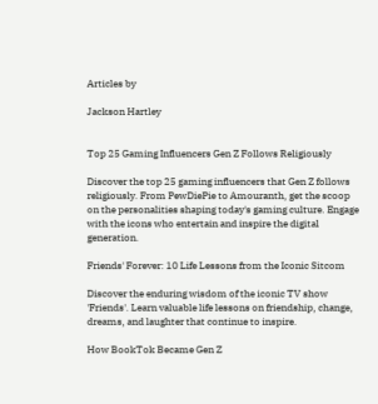Articles by

Jackson Hartley


Top 25 Gaming Influencers Gen Z Follows Religiously

Discover the top 25 gaming influencers that Gen Z follows religiously. From PewDiePie to Amouranth, get the scoop on the personalities shaping today's gaming culture. Engage with the icons who entertain and inspire the digital generation.

Friends' Forever: 10 Life Lessons from the Iconic Sitcom

Discover the enduring wisdom of the iconic TV show 'Friends'. Learn valuable life lessons on friendship, change, dreams, and laughter that continue to inspire.

How BookTok Became Gen Z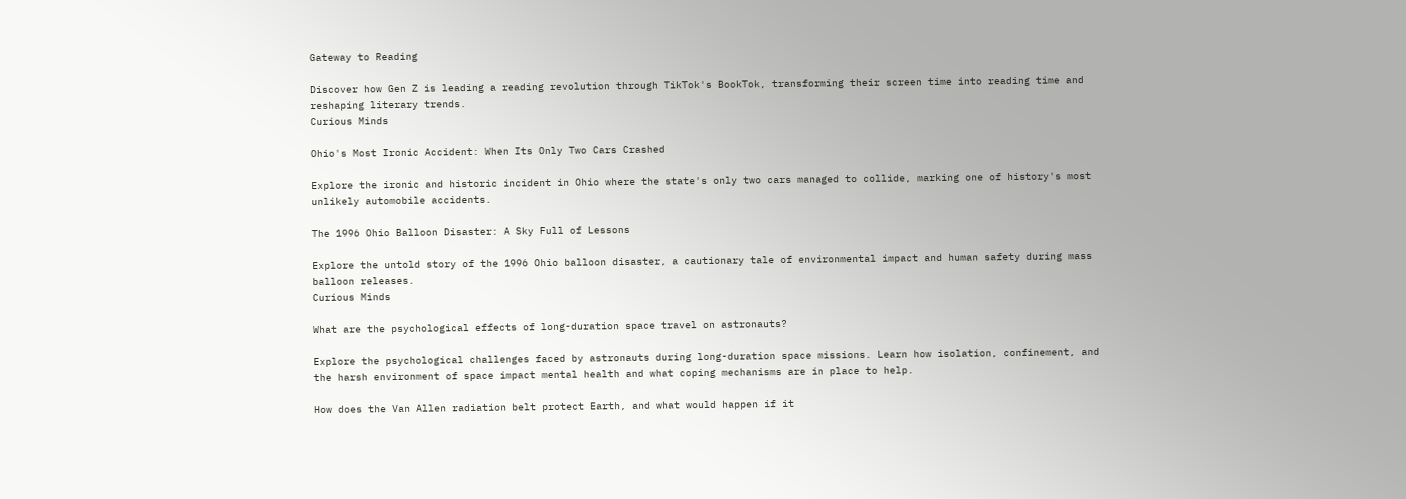Gateway to Reading

Discover how Gen Z is leading a reading revolution through TikTok's BookTok, transforming their screen time into reading time and reshaping literary trends.
Curious Minds

Ohio's Most Ironic Accident: When Its Only Two Cars Crashed

Explore the ironic and historic incident in Ohio where the state's only two cars managed to collide, marking one of history's most unlikely automobile accidents.

The 1996 Ohio Balloon Disaster: A Sky Full of Lessons

Explore the untold story of the 1996 Ohio balloon disaster, a cautionary tale of environmental impact and human safety during mass balloon releases.
Curious Minds

What are the psychological effects of long-duration space travel on astronauts?

Explore the psychological challenges faced by astronauts during long-duration space missions. Learn how isolation, confinement, and the harsh environment of space impact mental health and what coping mechanisms are in place to help.

How does the Van Allen radiation belt protect Earth, and what would happen if it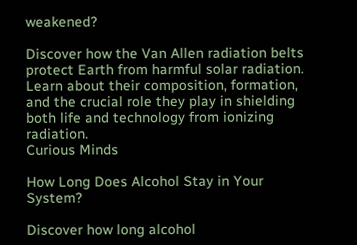weakened?

Discover how the Van Allen radiation belts protect Earth from harmful solar radiation. Learn about their composition, formation, and the crucial role they play in shielding both life and technology from ionizing radiation.
Curious Minds

How Long Does Alcohol Stay in Your System?

Discover how long alcohol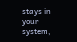stays in your system,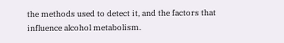the methods used to detect it, and the factors that influence alcohol metabolism.